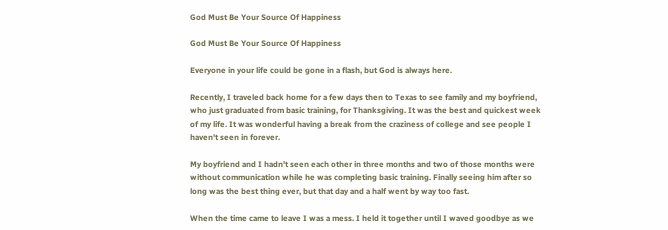God Must Be Your Source Of Happiness

God Must Be Your Source Of Happiness

Everyone in your life could be gone in a flash, but God is always here.

Recently, I traveled back home for a few days then to Texas to see family and my boyfriend, who just graduated from basic training, for Thanksgiving. It was the best and quickest week of my life. It was wonderful having a break from the craziness of college and see people I haven't seen in forever.

My boyfriend and I hadn't seen each other in three months and two of those months were without communication while he was completing basic training. Finally seeing him after so long was the best thing ever, but that day and a half went by way too fast.

When the time came to leave I was a mess. I held it together until I waved goodbye as we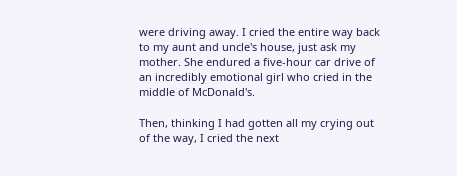were driving away. I cried the entire way back to my aunt and uncle's house, just ask my mother. She endured a five-hour car drive of an incredibly emotional girl who cried in the middle of McDonald's.

Then, thinking I had gotten all my crying out of the way, I cried the next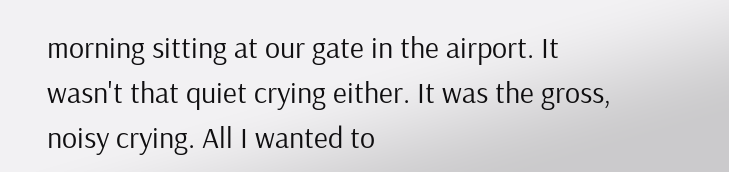morning sitting at our gate in the airport. It wasn't that quiet crying either. It was the gross, noisy crying. All I wanted to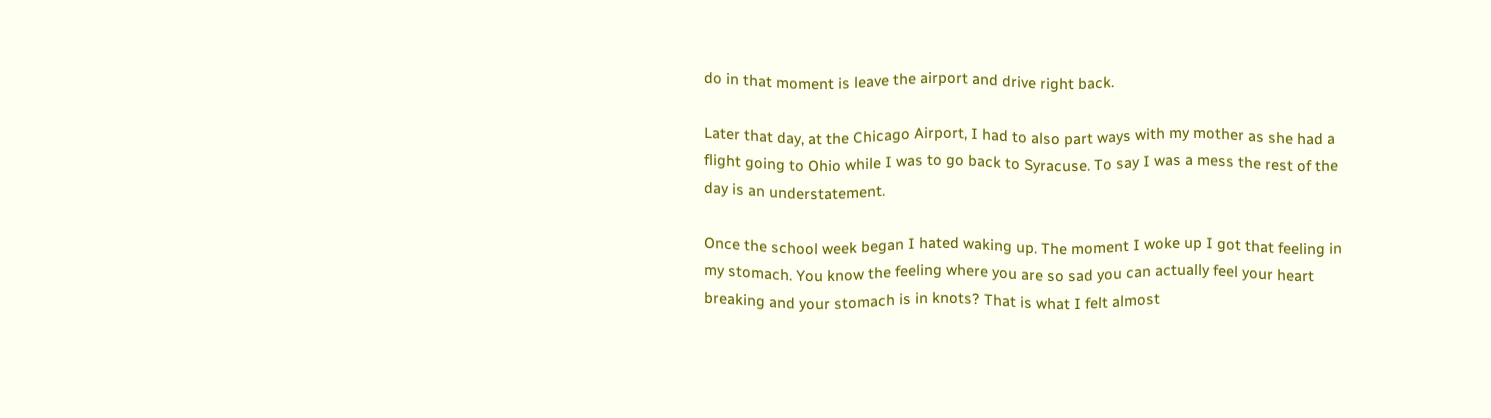do in that moment is leave the airport and drive right back.

Later that day, at the Chicago Airport, I had to also part ways with my mother as she had a flight going to Ohio while I was to go back to Syracuse. To say I was a mess the rest of the day is an understatement.

Once the school week began I hated waking up. The moment I woke up I got that feeling in my stomach. You know the feeling where you are so sad you can actually feel your heart breaking and your stomach is in knots? That is what I felt almost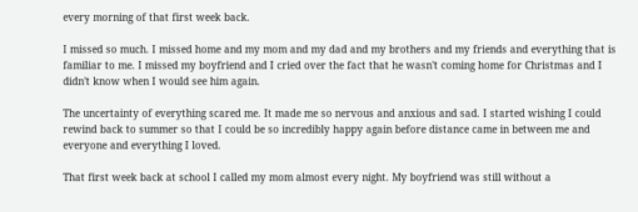every morning of that first week back.

I missed so much. I missed home and my mom and my dad and my brothers and my friends and everything that is familiar to me. I missed my boyfriend and I cried over the fact that he wasn't coming home for Christmas and I didn't know when I would see him again.

The uncertainty of everything scared me. It made me so nervous and anxious and sad. I started wishing I could rewind back to summer so that I could be so incredibly happy again before distance came in between me and everyone and everything I loved.

That first week back at school I called my mom almost every night. My boyfriend was still without a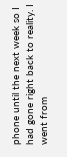phone until the next week so I had gone right back to reality. I went from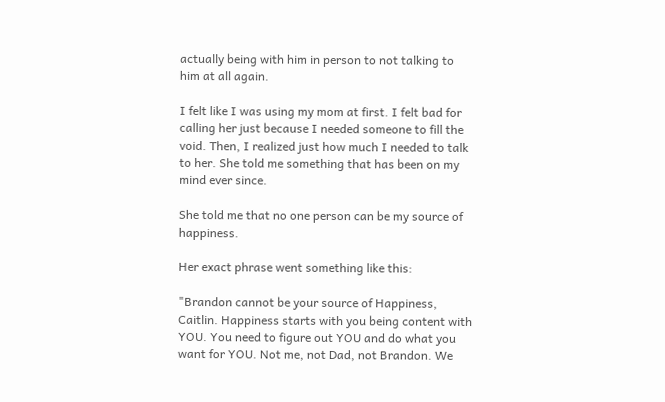actually being with him in person to not talking to him at all again.

I felt like I was using my mom at first. I felt bad for calling her just because I needed someone to fill the void. Then, I realized just how much I needed to talk to her. She told me something that has been on my mind ever since.

She told me that no one person can be my source of happiness.

Her exact phrase went something like this:

"Brandon cannot be your source of Happiness, Caitlin. Happiness starts with you being content with YOU. You need to figure out YOU and do what you want for YOU. Not me, not Dad, not Brandon. We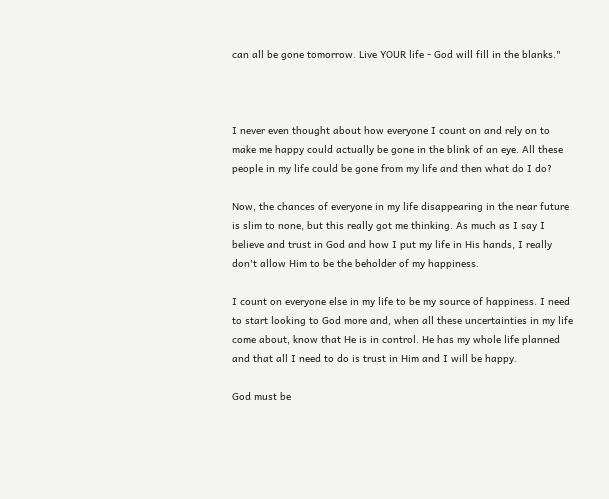can all be gone tomorrow. Live YOUR life - God will fill in the blanks."



I never even thought about how everyone I count on and rely on to make me happy could actually be gone in the blink of an eye. All these people in my life could be gone from my life and then what do I do?

Now, the chances of everyone in my life disappearing in the near future is slim to none, but this really got me thinking. As much as I say I believe and trust in God and how I put my life in His hands, I really don't allow Him to be the beholder of my happiness.

I count on everyone else in my life to be my source of happiness. I need to start looking to God more and, when all these uncertainties in my life come about, know that He is in control. He has my whole life planned and that all I need to do is trust in Him and I will be happy.

God must be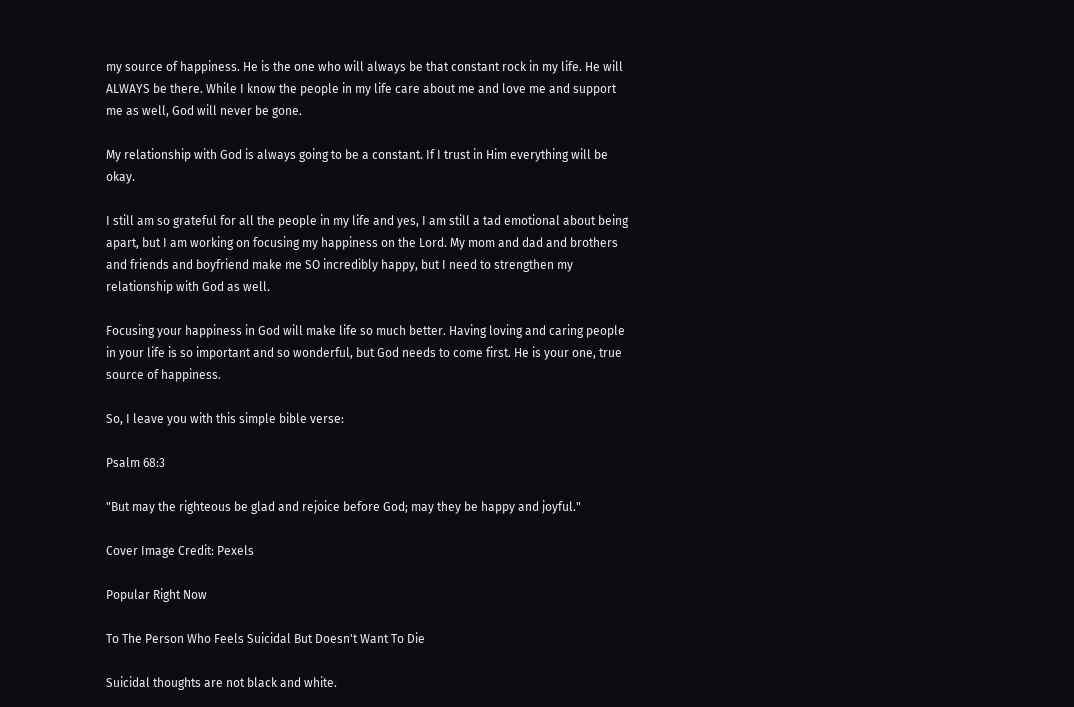my source of happiness. He is the one who will always be that constant rock in my life. He will ALWAYS be there. While I know the people in my life care about me and love me and support me as well, God will never be gone.

My relationship with God is always going to be a constant. If I trust in Him everything will be okay.

I still am so grateful for all the people in my life and yes, I am still a tad emotional about being apart, but I am working on focusing my happiness on the Lord. My mom and dad and brothers and friends and boyfriend make me SO incredibly happy, but I need to strengthen my relationship with God as well.

Focusing your happiness in God will make life so much better. Having loving and caring people in your life is so important and so wonderful, but God needs to come first. He is your one, true source of happiness.

So, I leave you with this simple bible verse:

Psalm 68:3

"But may the righteous be glad and rejoice before God; may they be happy and joyful."

Cover Image Credit: Pexels

Popular Right Now

To The Person Who Feels Suicidal But Doesn't Want To Die

Suicidal thoughts are not black and white.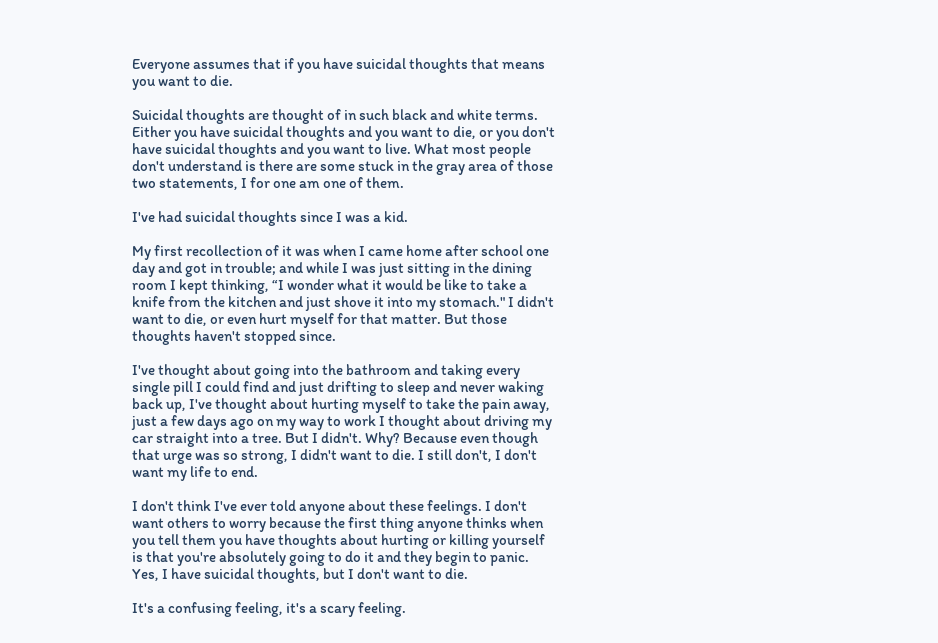Everyone assumes that if you have suicidal thoughts that means you want to die.

Suicidal thoughts are thought of in such black and white terms. Either you have suicidal thoughts and you want to die, or you don't have suicidal thoughts and you want to live. What most people don't understand is there are some stuck in the gray area of those two statements, I for one am one of them.

I've had suicidal thoughts since I was a kid.

My first recollection of it was when I came home after school one day and got in trouble; and while I was just sitting in the dining room I kept thinking, “I wonder what it would be like to take a knife from the kitchen and just shove it into my stomach." I didn't want to die, or even hurt myself for that matter. But those thoughts haven't stopped since.

I've thought about going into the bathroom and taking every single pill I could find and just drifting to sleep and never waking back up, I've thought about hurting myself to take the pain away, just a few days ago on my way to work I thought about driving my car straight into a tree. But I didn't. Why? Because even though that urge was so strong, I didn't want to die. I still don't, I don't want my life to end.

I don't think I've ever told anyone about these feelings. I don't want others to worry because the first thing anyone thinks when you tell them you have thoughts about hurting or killing yourself is that you're absolutely going to do it and they begin to panic. Yes, I have suicidal thoughts, but I don't want to die.

It's a confusing feeling, it's a scary feeling.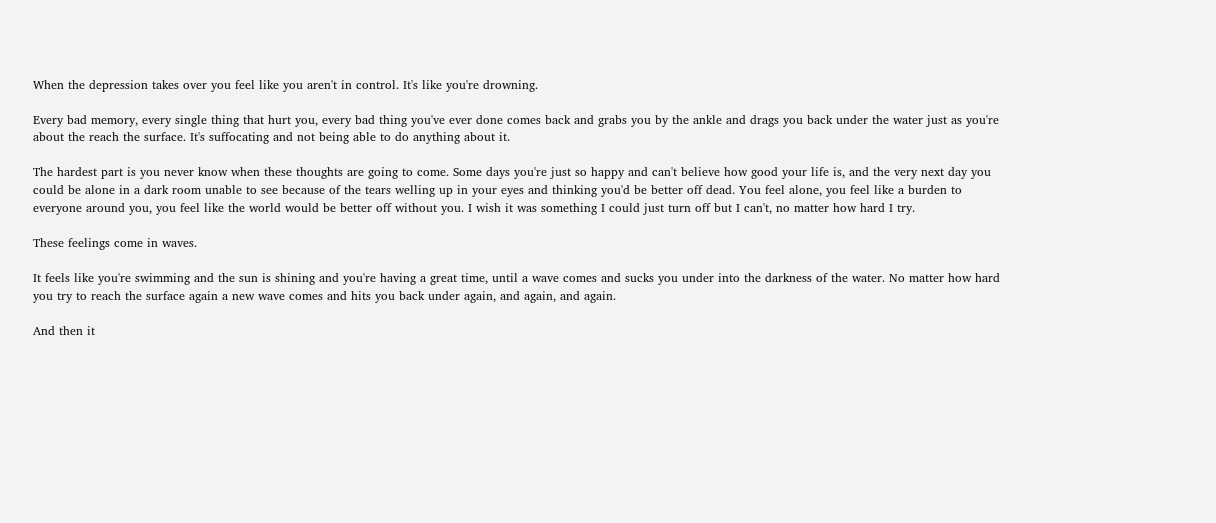When the depression takes over you feel like you aren't in control. It's like you're drowning.

Every bad memory, every single thing that hurt you, every bad thing you've ever done comes back and grabs you by the ankle and drags you back under the water just as you're about the reach the surface. It's suffocating and not being able to do anything about it.

The hardest part is you never know when these thoughts are going to come. Some days you're just so happy and can't believe how good your life is, and the very next day you could be alone in a dark room unable to see because of the tears welling up in your eyes and thinking you'd be better off dead. You feel alone, you feel like a burden to everyone around you, you feel like the world would be better off without you. I wish it was something I could just turn off but I can't, no matter how hard I try.

These feelings come in waves.

It feels like you're swimming and the sun is shining and you're having a great time, until a wave comes and sucks you under into the darkness of the water. No matter how hard you try to reach the surface again a new wave comes and hits you back under again, and again, and again.

And then it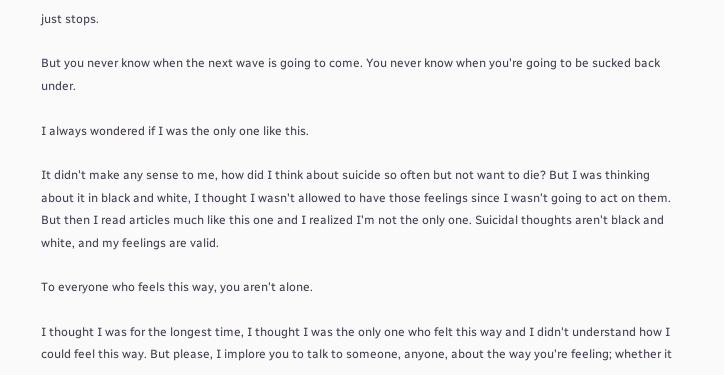just stops.

But you never know when the next wave is going to come. You never know when you're going to be sucked back under.

I always wondered if I was the only one like this.

It didn't make any sense to me, how did I think about suicide so often but not want to die? But I was thinking about it in black and white, I thought I wasn't allowed to have those feelings since I wasn't going to act on them. But then I read articles much like this one and I realized I'm not the only one. Suicidal thoughts aren't black and white, and my feelings are valid.

To everyone who feels this way, you aren't alone.

I thought I was for the longest time, I thought I was the only one who felt this way and I didn't understand how I could feel this way. But please, I implore you to talk to someone, anyone, about the way you're feeling; whether it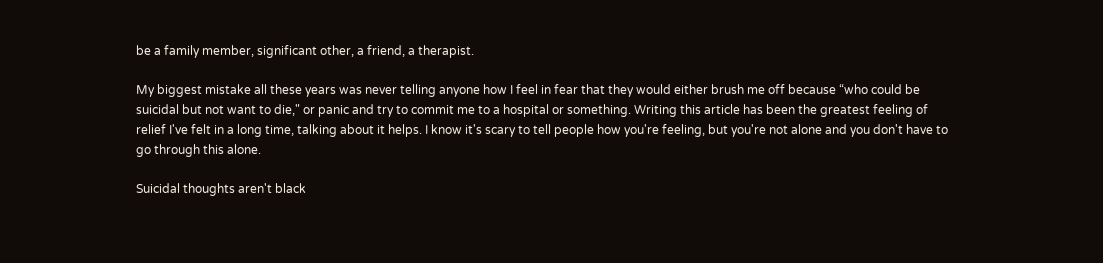be a family member, significant other, a friend, a therapist.

My biggest mistake all these years was never telling anyone how I feel in fear that they would either brush me off because “who could be suicidal but not want to die," or panic and try to commit me to a hospital or something. Writing this article has been the greatest feeling of relief I've felt in a long time, talking about it helps. I know it's scary to tell people how you're feeling, but you're not alone and you don't have to go through this alone.

Suicidal thoughts aren't black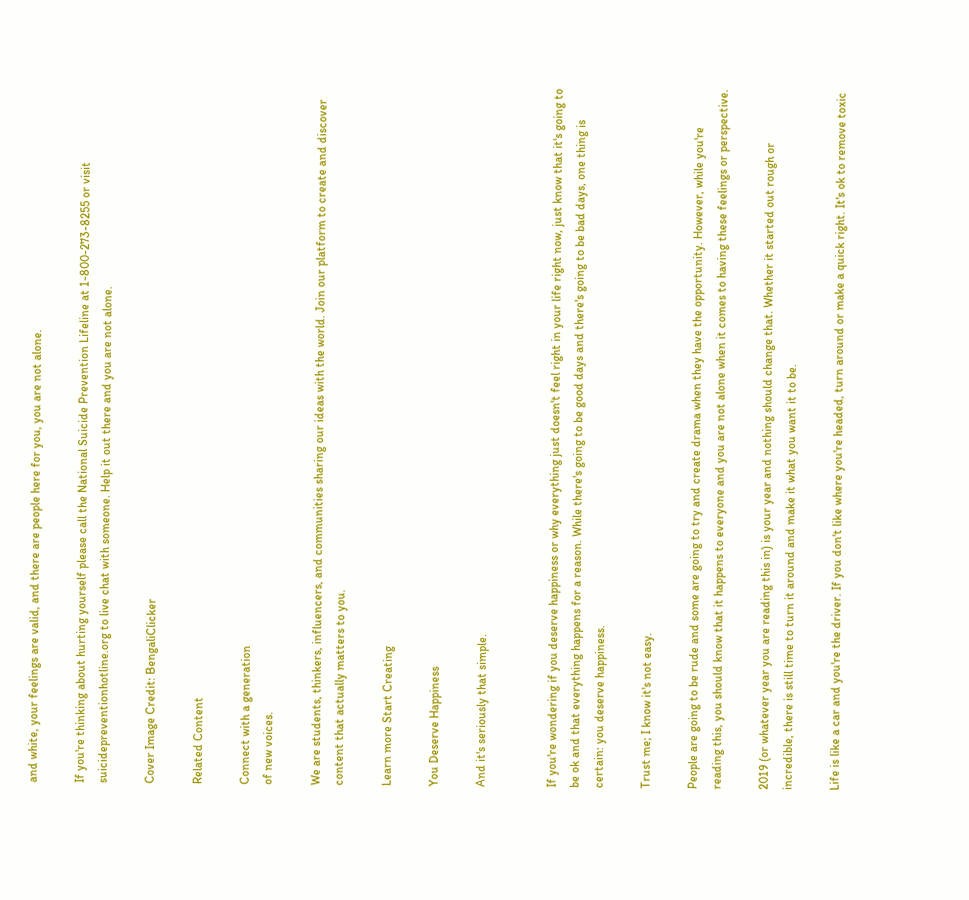and white, your feelings are valid, and there are people here for you, you are not alone.

If you're thinking about hurting yourself please call the National Suicide Prevention Lifeline at 1-800-273-8255 or visit suicidepreventionhotline.org to live chat with someone. Help it out there and you are not alone.

Cover Image Credit: BengaliClicker

Related Content

Connect with a generation
of new voices.

We are students, thinkers, influencers, and communities sharing our ideas with the world. Join our platform to create and discover content that actually matters to you.

Learn more Start Creating

You Deserve Happiness

And it's seriously that simple.


If you're wondering if you deserve happiness or why everything just doesn't feel right in your life right now, just know that it's going to be ok and that everything happens for a reason. While there's going to be good days and there's going to be bad days, one thing is certain: you deserve happiness.

Trust me; I know it's not easy.

People are going to be rude and some are going to try and create drama when they have the opportunity. However, while you're reading this, you should know that it happens to everyone and you are not alone when it comes to having these feelings or perspective.

2019 (or whatever year you are reading this in) is your year and nothing should change that. Whether it started out rough or incredible, there is still time to turn it around and make it what you want it to be.

Life is like a car and you're the driver. If you don't like where you're headed, turn around or make a quick right. It's ok to remove toxic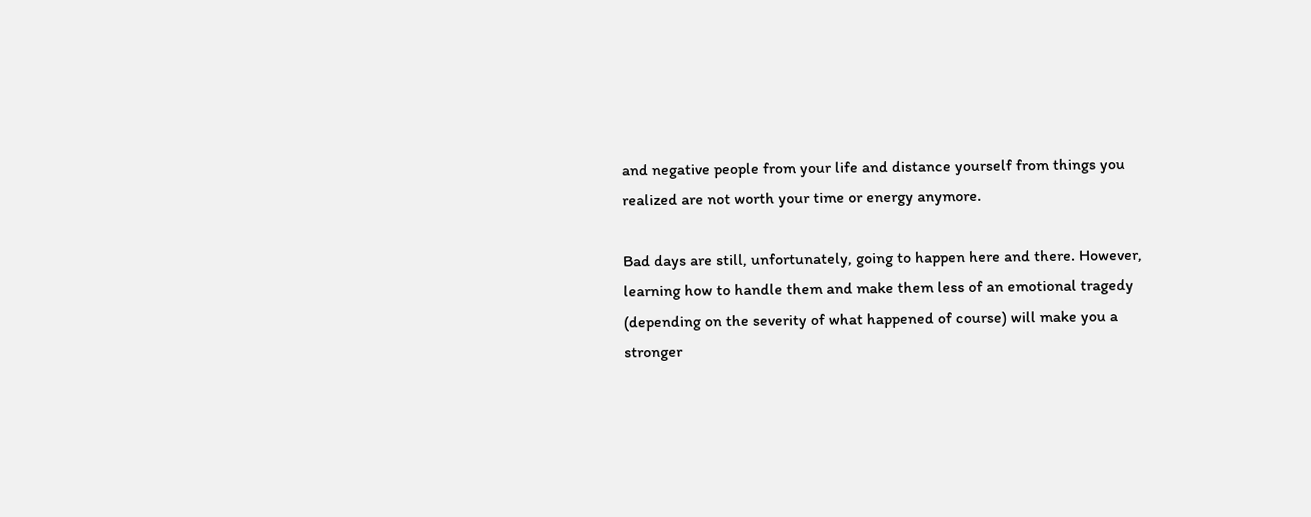and negative people from your life and distance yourself from things you realized are not worth your time or energy anymore.

Bad days are still, unfortunately, going to happen here and there. However, learning how to handle them and make them less of an emotional tragedy (depending on the severity of what happened of course) will make you a stronger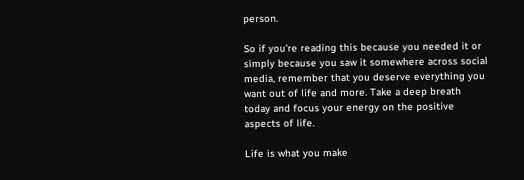person.

So if you're reading this because you needed it or simply because you saw it somewhere across social media, remember that you deserve everything you want out of life and more. Take a deep breath today and focus your energy on the positive aspects of life.

Life is what you make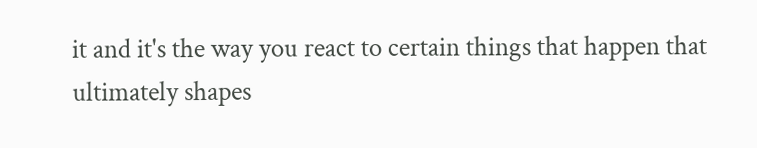it and it's the way you react to certain things that happen that ultimately shapes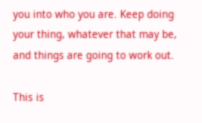you into who you are. Keep doing your thing, whatever that may be, and things are going to work out.

This is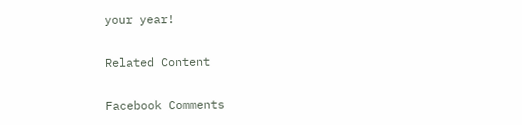your year!

Related Content

Facebook Comments